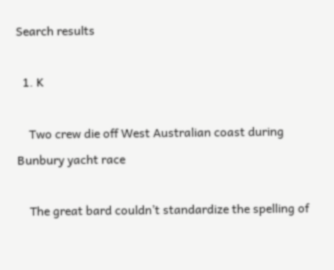Search results

  1. K

    Two crew die off West Australian coast during Bunbury yacht race

    The great bard couldn’t standardize the spelling of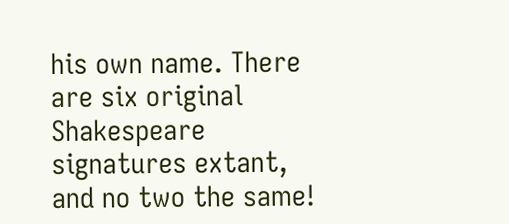his own name. There are six original Shakespeare signatures extant, and no two the same!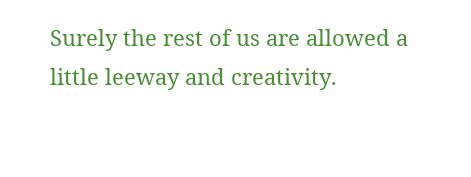Surely the rest of us are allowed a little leeway and creativity.